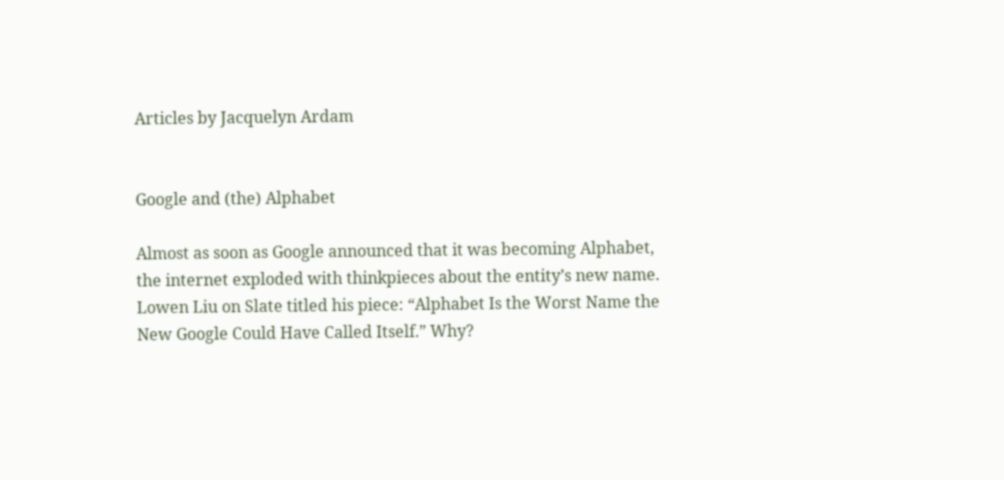Articles by Jacquelyn Ardam


Google and (the) Alphabet

Almost as soon as Google announced that it was becoming Alphabet, the internet exploded with thinkpieces about the entity’s new name. Lowen Liu on Slate titled his piece: “Alphabet Is the Worst Name the New Google Could Have Called Itself.” Why?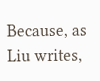Because, as Liu writes,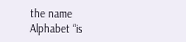the name Alphabet “is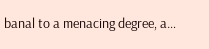banal to a menacing degree, a…